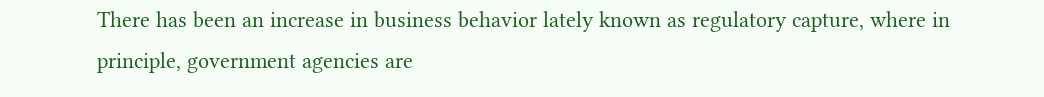There has been an increase in business behavior lately known as regulatory capture, where in principle, government agencies are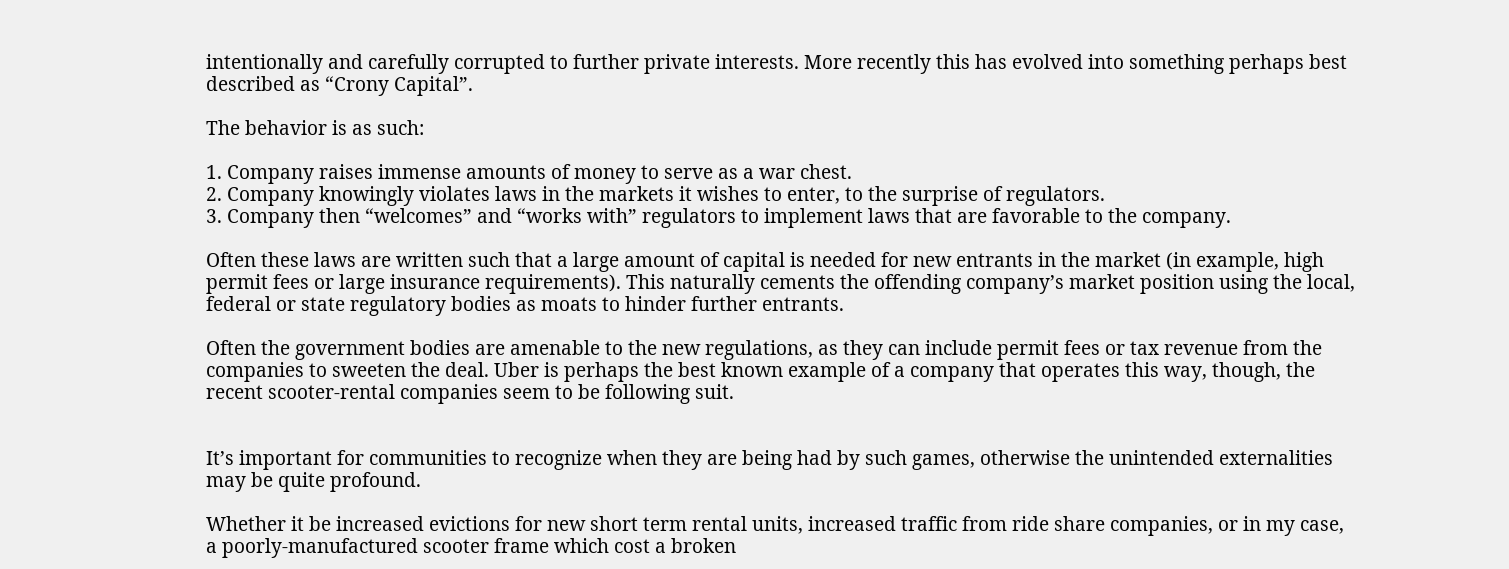intentionally and carefully corrupted to further private interests. More recently this has evolved into something perhaps best described as “Crony Capital”.

The behavior is as such:

1. Company raises immense amounts of money to serve as a war chest.
2. Company knowingly violates laws in the markets it wishes to enter, to the surprise of regulators.
3. Company then “welcomes” and “works with” regulators to implement laws that are favorable to the company.

Often these laws are written such that a large amount of capital is needed for new entrants in the market (in example, high permit fees or large insurance requirements). This naturally cements the offending company’s market position using the local, federal or state regulatory bodies as moats to hinder further entrants.

Often the government bodies are amenable to the new regulations, as they can include permit fees or tax revenue from the companies to sweeten the deal. Uber is perhaps the best known example of a company that operates this way, though, the recent scooter-rental companies seem to be following suit.


It’s important for communities to recognize when they are being had by such games, otherwise the unintended externalities may be quite profound.

Whether it be increased evictions for new short term rental units, increased traffic from ride share companies, or in my case, a poorly-manufactured scooter frame which cost a broken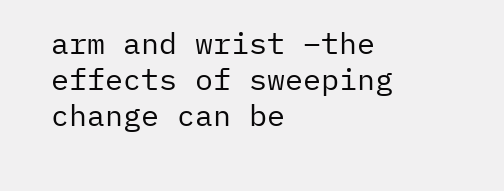arm and wrist –the effects of sweeping change can be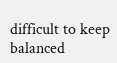difficult to keep balanced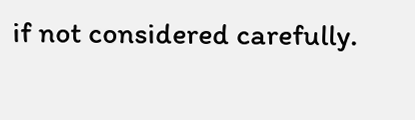if not considered carefully.